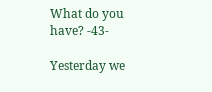What do you have? -43-

Yesterday we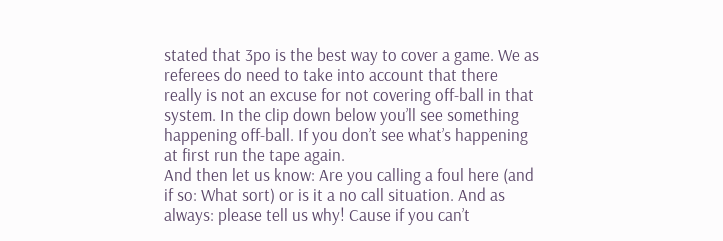stated that 3po is the best way to cover a game. We as referees do need to take into account that there really is not an excuse for not covering off-ball in that system. In the clip down below you’ll see something happening off-ball. If you don’t see what’s happening at first run the tape again.
And then let us know: Are you calling a foul here (and if so: What sort) or is it a no call situation. And as always: please tell us why! Cause if you can’t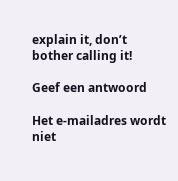explain it, don’t bother calling it!

Geef een antwoord

Het e-mailadres wordt niet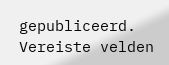gepubliceerd. Vereiste velden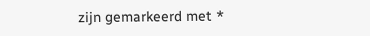zijn gemarkeerd met *